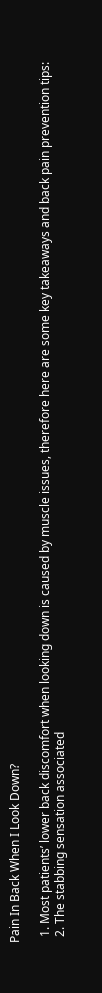Pain In Back When I Look Down?

  1. Most patients’ lower back discomfort when looking down is caused by muscle issues, therefore here are some key takeaways and back pain prevention tips:
  2. The stabbing sensation associated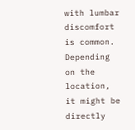with lumbar discomfort is common. Depending on the location, it might be directly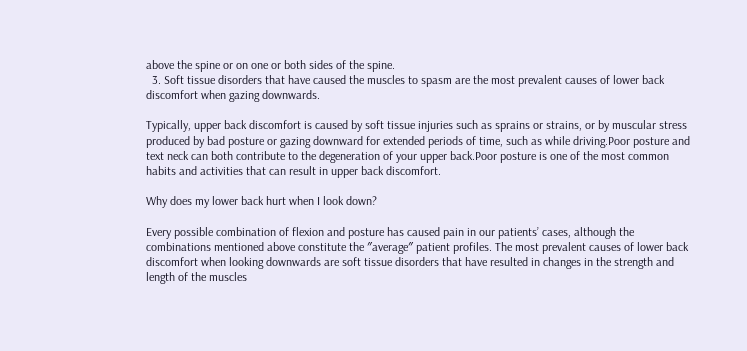above the spine or on one or both sides of the spine.
  3. Soft tissue disorders that have caused the muscles to spasm are the most prevalent causes of lower back discomfort when gazing downwards.

Typically, upper back discomfort is caused by soft tissue injuries such as sprains or strains, or by muscular stress produced by bad posture or gazing downward for extended periods of time, such as while driving.Poor posture and text neck can both contribute to the degeneration of your upper back.Poor posture is one of the most common habits and activities that can result in upper back discomfort.

Why does my lower back hurt when I look down?

Every possible combination of flexion and posture has caused pain in our patients’ cases, although the combinations mentioned above constitute the ″average″ patient profiles. The most prevalent causes of lower back discomfort when looking downwards are soft tissue disorders that have resulted in changes in the strength and length of the muscles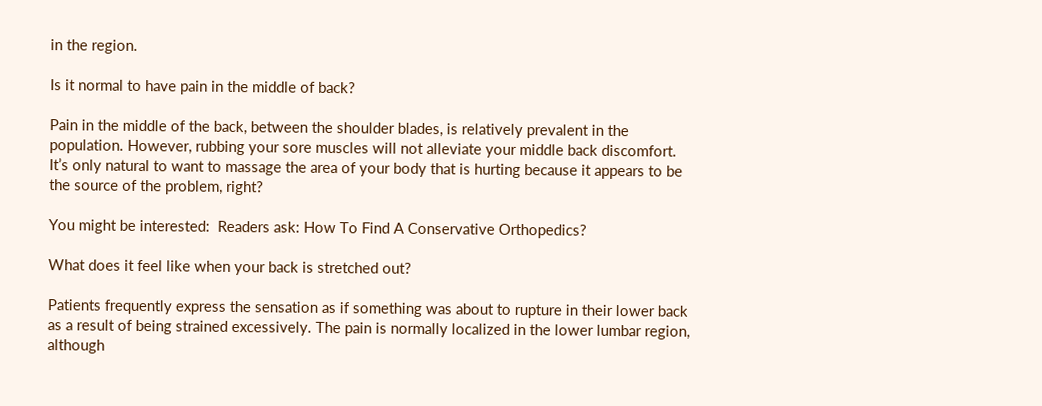in the region.

Is it normal to have pain in the middle of back?

Pain in the middle of the back, between the shoulder blades, is relatively prevalent in the population. However, rubbing your sore muscles will not alleviate your middle back discomfort. It’s only natural to want to massage the area of your body that is hurting because it appears to be the source of the problem, right?

You might be interested:  Readers ask: How To Find A Conservative Orthopedics?

What does it feel like when your back is stretched out?

Patients frequently express the sensation as if something was about to rupture in their lower back as a result of being strained excessively. The pain is normally localized in the lower lumbar region, although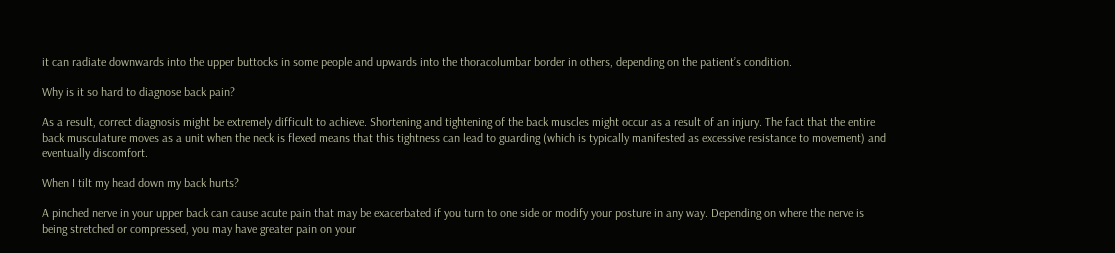it can radiate downwards into the upper buttocks in some people and upwards into the thoracolumbar border in others, depending on the patient’s condition.

Why is it so hard to diagnose back pain?

As a result, correct diagnosis might be extremely difficult to achieve. Shortening and tightening of the back muscles might occur as a result of an injury. The fact that the entire back musculature moves as a unit when the neck is flexed means that this tightness can lead to guarding (which is typically manifested as excessive resistance to movement) and eventually discomfort.

When I tilt my head down my back hurts?

A pinched nerve in your upper back can cause acute pain that may be exacerbated if you turn to one side or modify your posture in any way. Depending on where the nerve is being stretched or compressed, you may have greater pain on your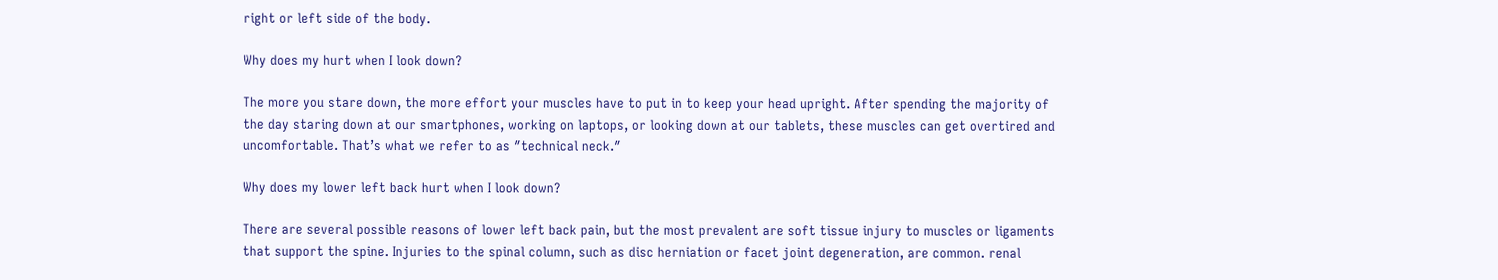right or left side of the body.

Why does my hurt when I look down?

The more you stare down, the more effort your muscles have to put in to keep your head upright. After spending the majority of the day staring down at our smartphones, working on laptops, or looking down at our tablets, these muscles can get overtired and uncomfortable. That’s what we refer to as ″technical neck.″

Why does my lower left back hurt when I look down?

There are several possible reasons of lower left back pain, but the most prevalent are soft tissue injury to muscles or ligaments that support the spine. Injuries to the spinal column, such as disc herniation or facet joint degeneration, are common. renal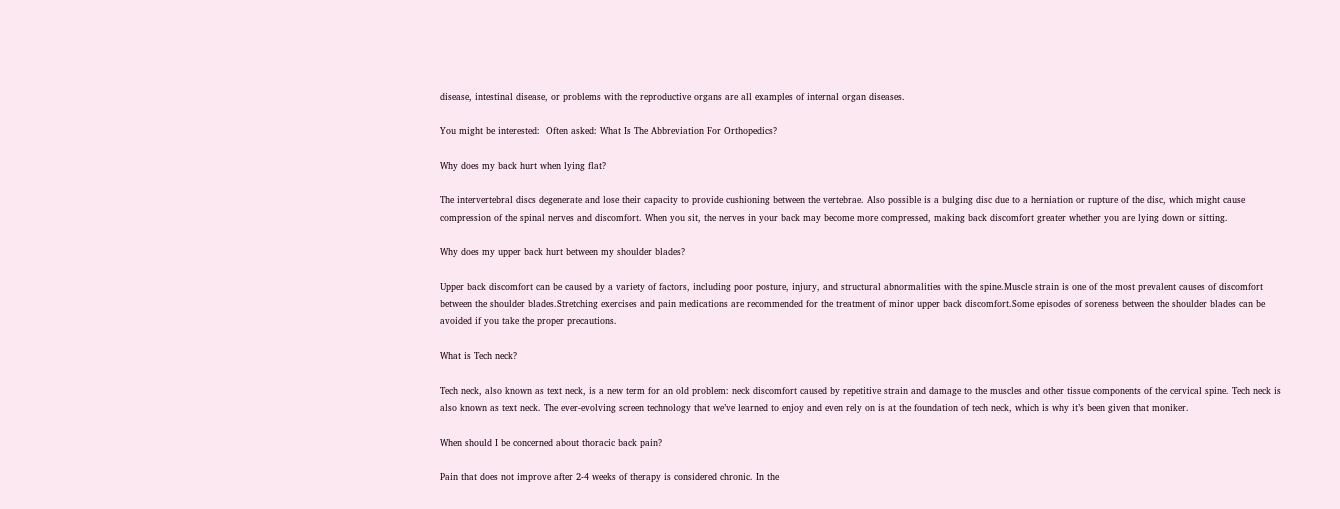disease, intestinal disease, or problems with the reproductive organs are all examples of internal organ diseases.

You might be interested:  Often asked: What Is The Abbreviation For Orthopedics?

Why does my back hurt when lying flat?

The intervertebral discs degenerate and lose their capacity to provide cushioning between the vertebrae. Also possible is a bulging disc due to a herniation or rupture of the disc, which might cause compression of the spinal nerves and discomfort. When you sit, the nerves in your back may become more compressed, making back discomfort greater whether you are lying down or sitting.

Why does my upper back hurt between my shoulder blades?

Upper back discomfort can be caused by a variety of factors, including poor posture, injury, and structural abnormalities with the spine.Muscle strain is one of the most prevalent causes of discomfort between the shoulder blades.Stretching exercises and pain medications are recommended for the treatment of minor upper back discomfort.Some episodes of soreness between the shoulder blades can be avoided if you take the proper precautions.

What is Tech neck?

Tech neck, also known as text neck, is a new term for an old problem: neck discomfort caused by repetitive strain and damage to the muscles and other tissue components of the cervical spine. Tech neck is also known as text neck. The ever-evolving screen technology that we’ve learned to enjoy and even rely on is at the foundation of tech neck, which is why it’s been given that moniker.

When should I be concerned about thoracic back pain?

Pain that does not improve after 2-4 weeks of therapy is considered chronic. In the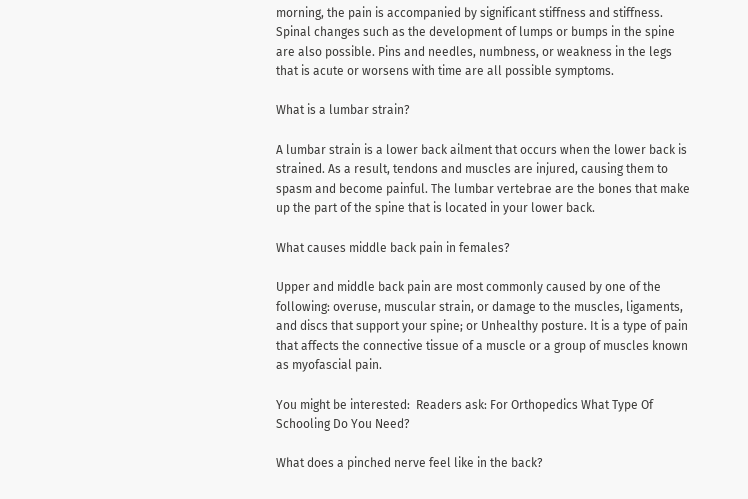morning, the pain is accompanied by significant stiffness and stiffness. Spinal changes such as the development of lumps or bumps in the spine are also possible. Pins and needles, numbness, or weakness in the legs that is acute or worsens with time are all possible symptoms.

What is a lumbar strain?

A lumbar strain is a lower back ailment that occurs when the lower back is strained. As a result, tendons and muscles are injured, causing them to spasm and become painful. The lumbar vertebrae are the bones that make up the part of the spine that is located in your lower back.

What causes middle back pain in females?

Upper and middle back pain are most commonly caused by one of the following: overuse, muscular strain, or damage to the muscles, ligaments, and discs that support your spine; or Unhealthy posture. It is a type of pain that affects the connective tissue of a muscle or a group of muscles known as myofascial pain.

You might be interested:  Readers ask: For Orthopedics What Type Of Schooling Do You Need?

What does a pinched nerve feel like in the back?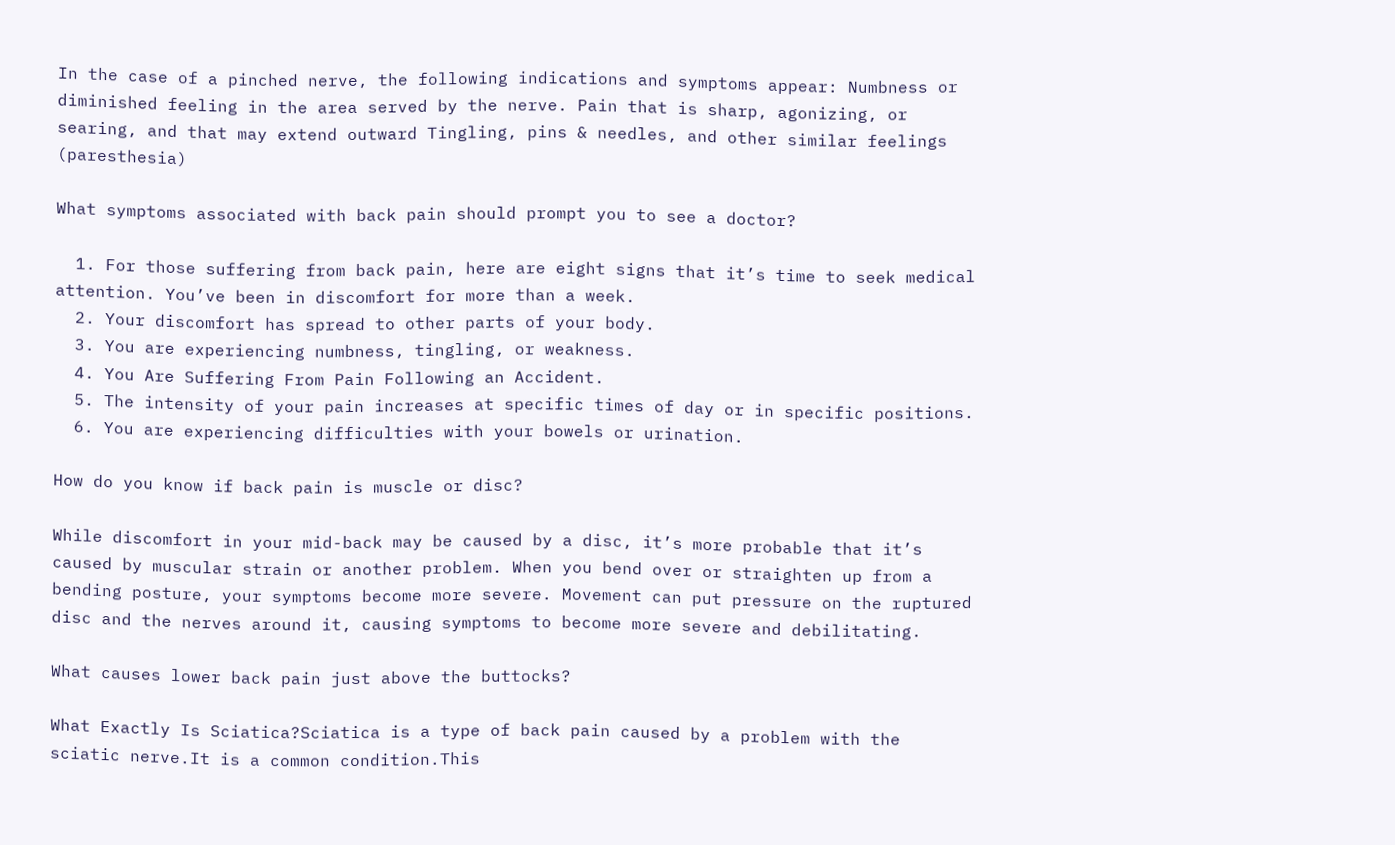In the case of a pinched nerve, the following indications and symptoms appear: Numbness or diminished feeling in the area served by the nerve. Pain that is sharp, agonizing, or searing, and that may extend outward Tingling, pins & needles, and other similar feelings (paresthesia)

What symptoms associated with back pain should prompt you to see a doctor?

  1. For those suffering from back pain, here are eight signs that it’s time to seek medical attention. You’ve been in discomfort for more than a week.
  2. Your discomfort has spread to other parts of your body.
  3. You are experiencing numbness, tingling, or weakness.
  4. You Are Suffering From Pain Following an Accident.
  5. The intensity of your pain increases at specific times of day or in specific positions.
  6. You are experiencing difficulties with your bowels or urination.

How do you know if back pain is muscle or disc?

While discomfort in your mid-back may be caused by a disc, it’s more probable that it’s caused by muscular strain or another problem. When you bend over or straighten up from a bending posture, your symptoms become more severe. Movement can put pressure on the ruptured disc and the nerves around it, causing symptoms to become more severe and debilitating.

What causes lower back pain just above the buttocks?

What Exactly Is Sciatica?Sciatica is a type of back pain caused by a problem with the sciatic nerve.It is a common condition.This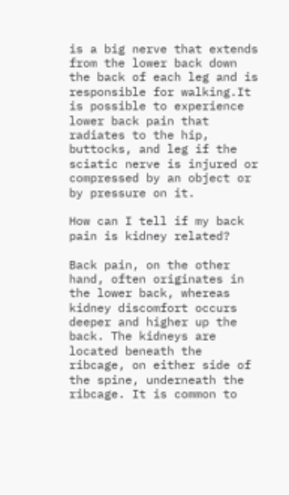is a big nerve that extends from the lower back down the back of each leg and is responsible for walking.It is possible to experience lower back pain that radiates to the hip, buttocks, and leg if the sciatic nerve is injured or compressed by an object or by pressure on it.

How can I tell if my back pain is kidney related?

Back pain, on the other hand, often originates in the lower back, whereas kidney discomfort occurs deeper and higher up the back. The kidneys are located beneath the ribcage, on either side of the spine, underneath the ribcage. It is common to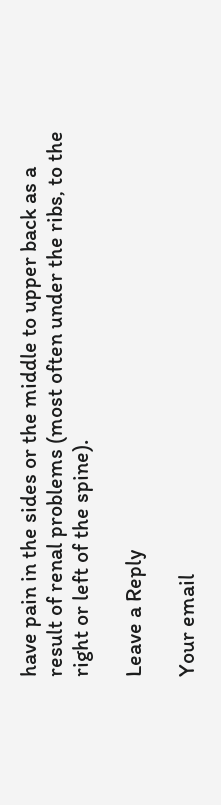have pain in the sides or the middle to upper back as a result of renal problems (most often under the ribs, to the right or left of the spine).

Leave a Reply

Your email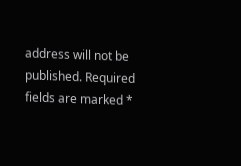address will not be published. Required fields are marked *